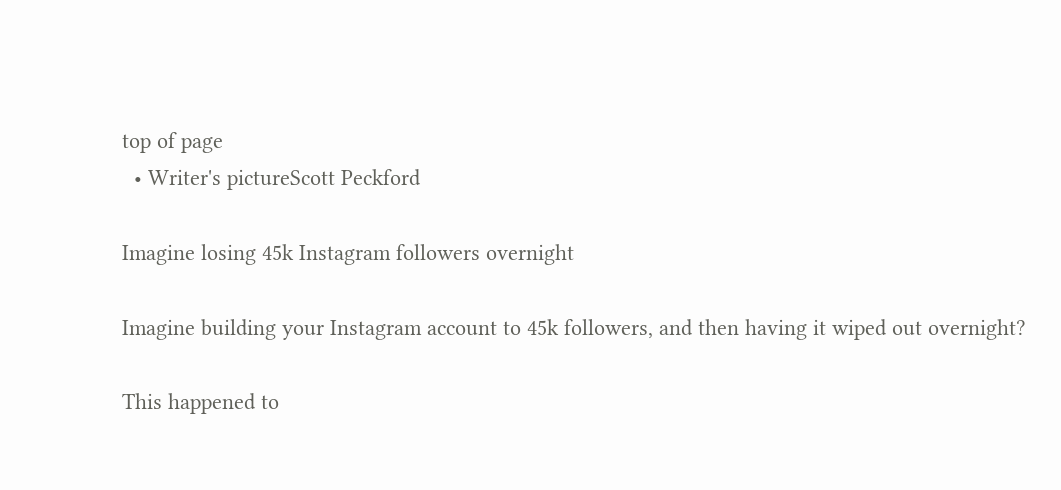top of page
  • Writer's pictureScott Peckford

Imagine losing 45k Instagram followers overnight

Imagine building your Instagram account to 45k followers, and then having it wiped out overnight?

This happened to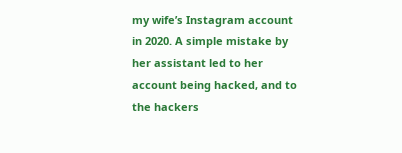my wife’s Instagram account in 2020. A simple mistake by her assistant led to her account being hacked, and to the hackers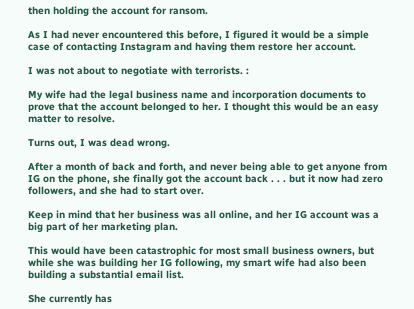then holding the account for ransom.

As I had never encountered this before, I figured it would be a simple case of contacting Instagram and having them restore her account.

I was not about to negotiate with terrorists. :

My wife had the legal business name and incorporation documents to prove that the account belonged to her. I thought this would be an easy matter to resolve.

Turns out, I was dead wrong.

After a month of back and forth, and never being able to get anyone from IG on the phone, she finally got the account back . . . but it now had zero followers, and she had to start over.

Keep in mind that her business was all online, and her IG account was a big part of her marketing plan.

This would have been catastrophic for most small business owners, but while she was building her IG following, my smart wife had also been building a substantial email list.

She currently has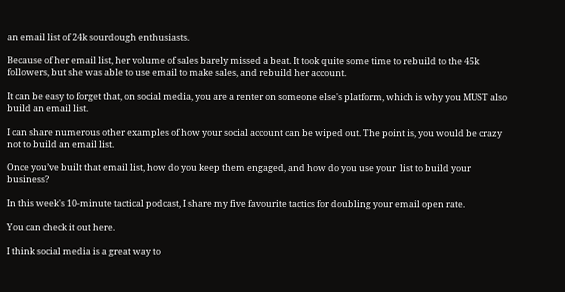an email list of 24k sourdough enthusiasts.

Because of her email list, her volume of sales barely missed a beat. It took quite some time to rebuild to the 45k followers, but she was able to use email to make sales, and rebuild her account.

It can be easy to forget that, on social media, you are a renter on someone else's platform, which is why you MUST also build an email list.

I can share numerous other examples of how your social account can be wiped out. The point is, you would be crazy not to build an email list.

Once you’ve built that email list, how do you keep them engaged, and how do you use your  list to build your business?

In this week's 10-minute tactical podcast, I share my five favourite tactics for doubling your email open rate.

You can check it out here.

I think social media is a great way to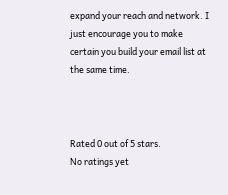expand your reach and network. I just encourage you to make certain you build your email list at the same time.



Rated 0 out of 5 stars.
No ratings yet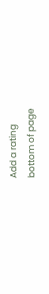Add a rating
bottom of page